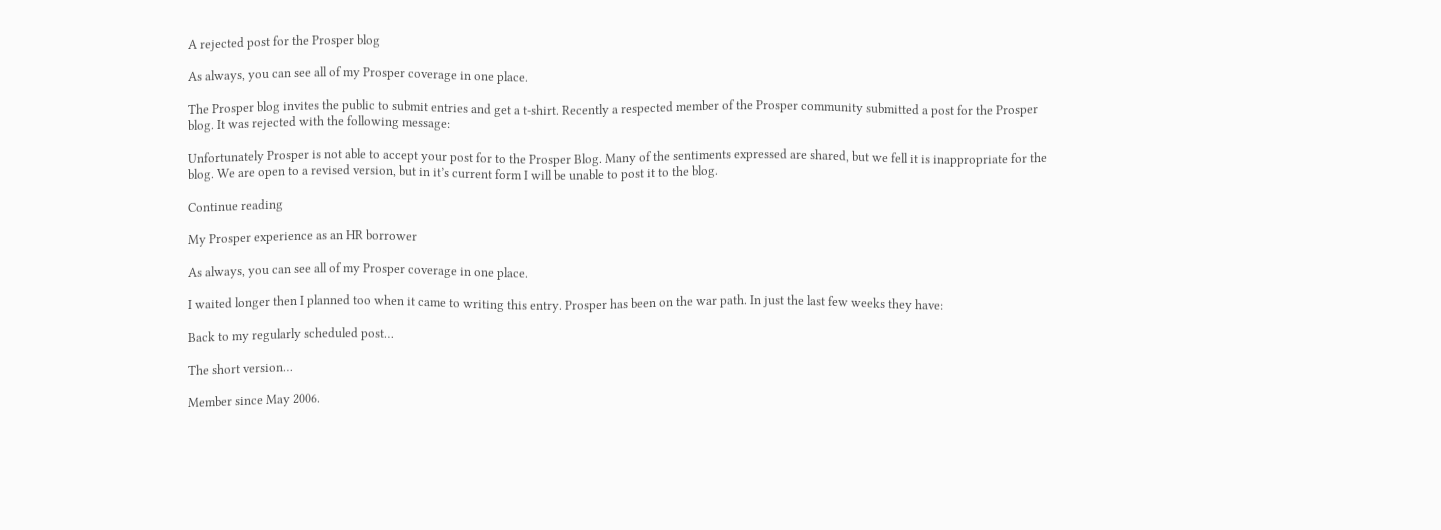A rejected post for the Prosper blog

As always, you can see all of my Prosper coverage in one place.

The Prosper blog invites the public to submit entries and get a t-shirt. Recently a respected member of the Prosper community submitted a post for the Prosper blog. It was rejected with the following message:

Unfortunately Prosper is not able to accept your post for to the Prosper Blog. Many of the sentiments expressed are shared, but we fell it is inappropriate for the blog. We are open to a revised version, but in it’s current form I will be unable to post it to the blog.

Continue reading

My Prosper experience as an HR borrower

As always, you can see all of my Prosper coverage in one place.

I waited longer then I planned too when it came to writing this entry. Prosper has been on the war path. In just the last few weeks they have:

Back to my regularly scheduled post…

The short version…

Member since May 2006.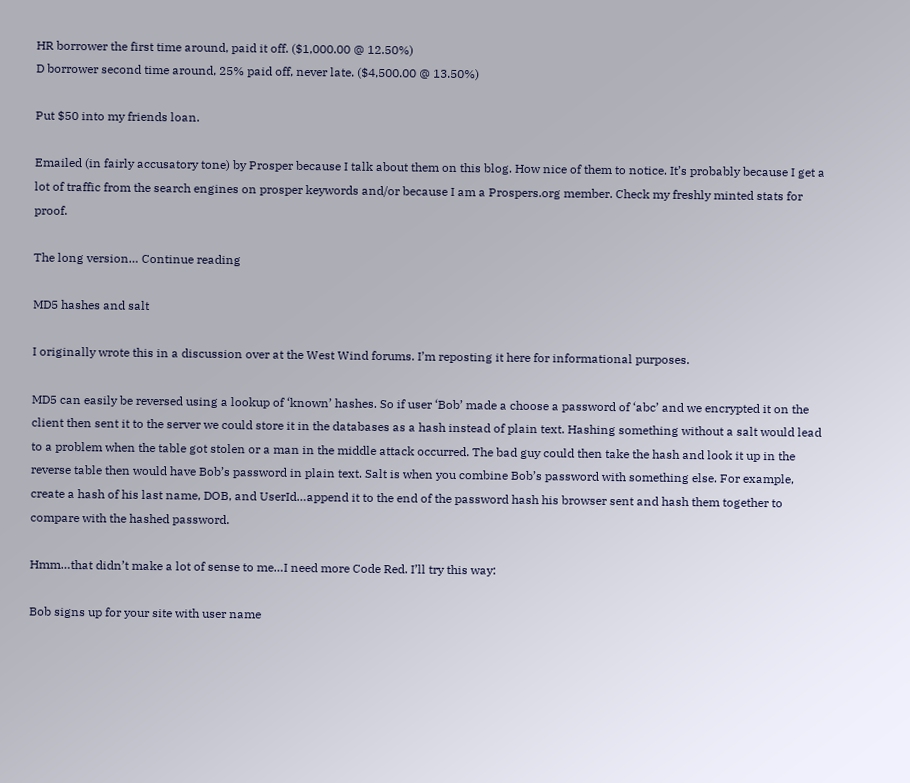HR borrower the first time around, paid it off. ($1,000.00 @ 12.50%)
D borrower second time around, 25% paid off, never late. ($4,500.00 @ 13.50%)

Put $50 into my friends loan.

Emailed (in fairly accusatory tone) by Prosper because I talk about them on this blog. How nice of them to notice. It’s probably because I get a lot of traffic from the search engines on prosper keywords and/or because I am a Prospers.org member. Check my freshly minted stats for proof.

The long version… Continue reading

MD5 hashes and salt

I originally wrote this in a discussion over at the West Wind forums. I’m reposting it here for informational purposes.

MD5 can easily be reversed using a lookup of ‘known’ hashes. So if user ‘Bob’ made a choose a password of ‘abc’ and we encrypted it on the client then sent it to the server we could store it in the databases as a hash instead of plain text. Hashing something without a salt would lead to a problem when the table got stolen or a man in the middle attack occurred. The bad guy could then take the hash and look it up in the reverse table then would have Bob’s password in plain text. Salt is when you combine Bob’s password with something else. For example, create a hash of his last name, DOB, and UserId…append it to the end of the password hash his browser sent and hash them together to compare with the hashed password.

Hmm…that didn’t make a lot of sense to me…I need more Code Red. I’ll try this way:

Bob signs up for your site with user name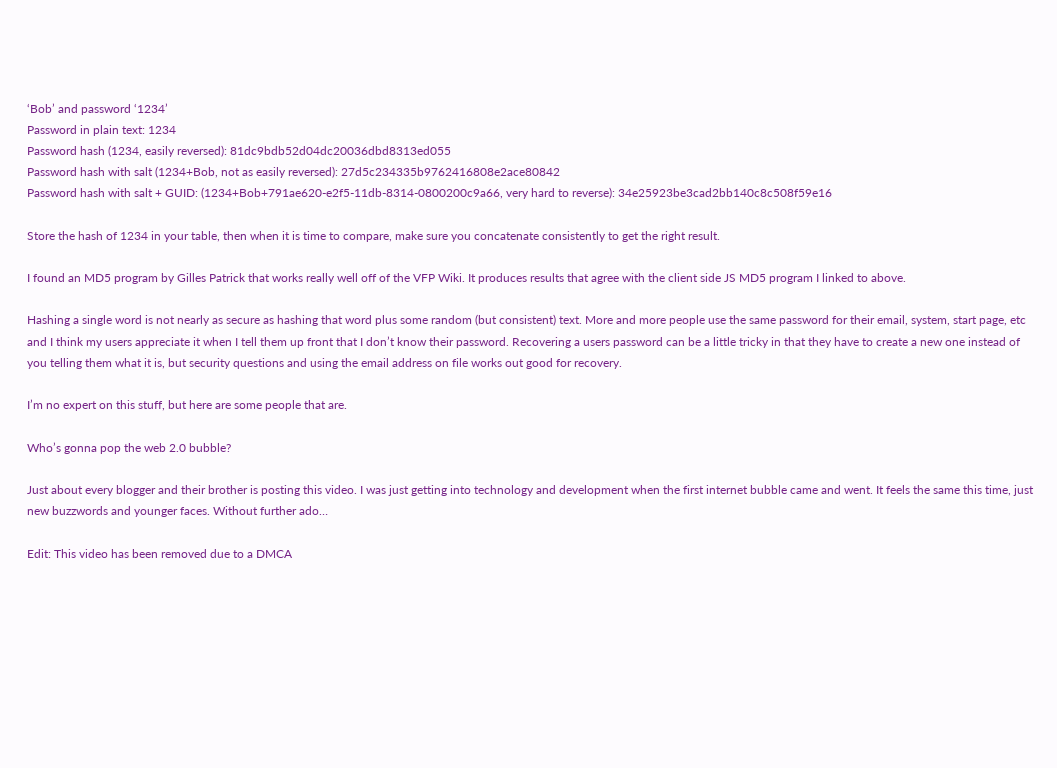‘Bob’ and password ‘1234’
Password in plain text: 1234
Password hash (1234, easily reversed): 81dc9bdb52d04dc20036dbd8313ed055
Password hash with salt (1234+Bob, not as easily reversed): 27d5c234335b9762416808e2ace80842
Password hash with salt + GUID: (1234+Bob+791ae620-e2f5-11db-8314-0800200c9a66, very hard to reverse): 34e25923be3cad2bb140c8c508f59e16

Store the hash of 1234 in your table, then when it is time to compare, make sure you concatenate consistently to get the right result.

I found an MD5 program by Gilles Patrick that works really well off of the VFP Wiki. It produces results that agree with the client side JS MD5 program I linked to above.

Hashing a single word is not nearly as secure as hashing that word plus some random (but consistent) text. More and more people use the same password for their email, system, start page, etc and I think my users appreciate it when I tell them up front that I don’t know their password. Recovering a users password can be a little tricky in that they have to create a new one instead of you telling them what it is, but security questions and using the email address on file works out good for recovery.

I’m no expert on this stuff, but here are some people that are.

Who’s gonna pop the web 2.0 bubble?

Just about every blogger and their brother is posting this video. I was just getting into technology and development when the first internet bubble came and went. It feels the same this time, just new buzzwords and younger faces. Without further ado…

Edit: This video has been removed due to a DMCA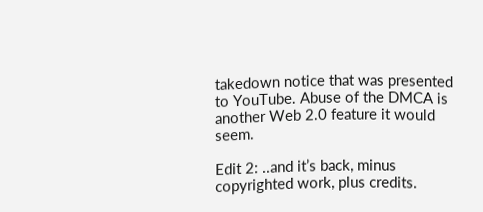takedown notice that was presented to YouTube. Abuse of the DMCA is another Web 2.0 feature it would seem.

Edit 2: ..and it’s back, minus copyrighted work, plus credits.